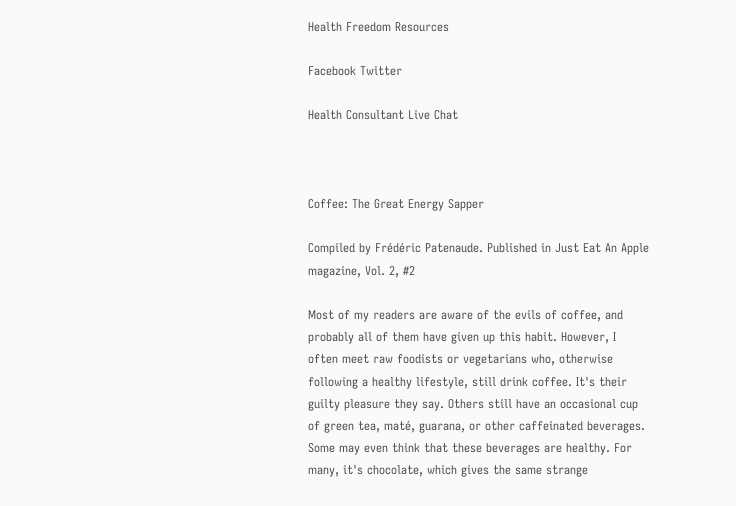Health Freedom Resources

Facebook Twitter

Health Consultant Live Chat



Coffee: The Great Energy Sapper

Compiled by Frédéric Patenaude. Published in Just Eat An Apple magazine, Vol. 2, #2

Most of my readers are aware of the evils of coffee, and probably all of them have given up this habit. However, I often meet raw foodists or vegetarians who, otherwise following a healthy lifestyle, still drink coffee. It's their guilty pleasure they say. Others still have an occasional cup of green tea, maté, guarana, or other caffeinated beverages. Some may even think that these beverages are healthy. For many, it's chocolate, which gives the same strange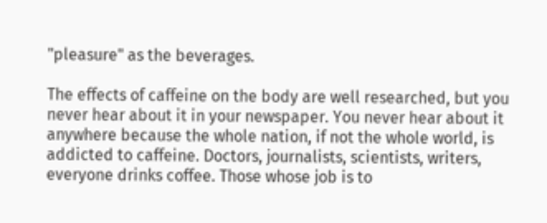"pleasure" as the beverages.

The effects of caffeine on the body are well researched, but you never hear about it in your newspaper. You never hear about it anywhere because the whole nation, if not the whole world, is addicted to caffeine. Doctors, journalists, scientists, writers, everyone drinks coffee. Those whose job is to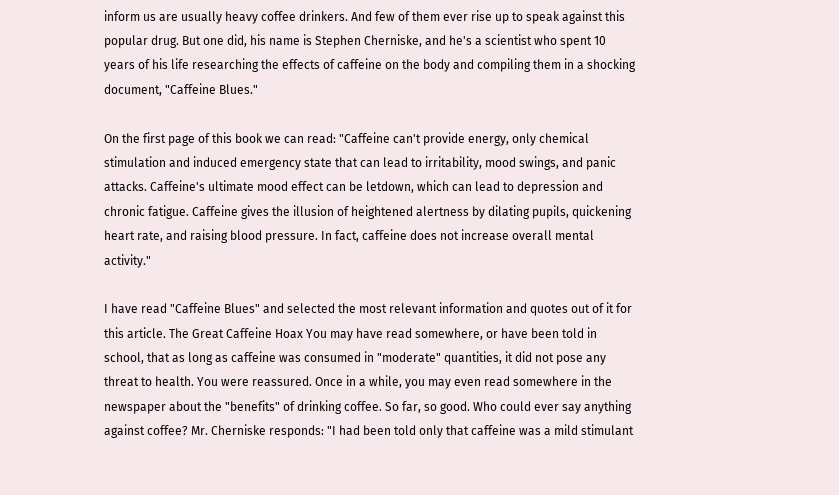inform us are usually heavy coffee drinkers. And few of them ever rise up to speak against this popular drug. But one did, his name is Stephen Cherniske, and he's a scientist who spent 10 years of his life researching the effects of caffeine on the body and compiling them in a shocking document, "Caffeine Blues."

On the first page of this book we can read: "Caffeine can't provide energy, only chemical stimulation and induced emergency state that can lead to irritability, mood swings, and panic attacks. Caffeine's ultimate mood effect can be letdown, which can lead to depression and chronic fatigue. Caffeine gives the illusion of heightened alertness by dilating pupils, quickening heart rate, and raising blood pressure. In fact, caffeine does not increase overall mental activity."

I have read "Caffeine Blues" and selected the most relevant information and quotes out of it for this article. The Great Caffeine Hoax You may have read somewhere, or have been told in school, that as long as caffeine was consumed in "moderate" quantities, it did not pose any threat to health. You were reassured. Once in a while, you may even read somewhere in the newspaper about the "benefits" of drinking coffee. So far, so good. Who could ever say anything against coffee? Mr. Cherniske responds: "I had been told only that caffeine was a mild stimulant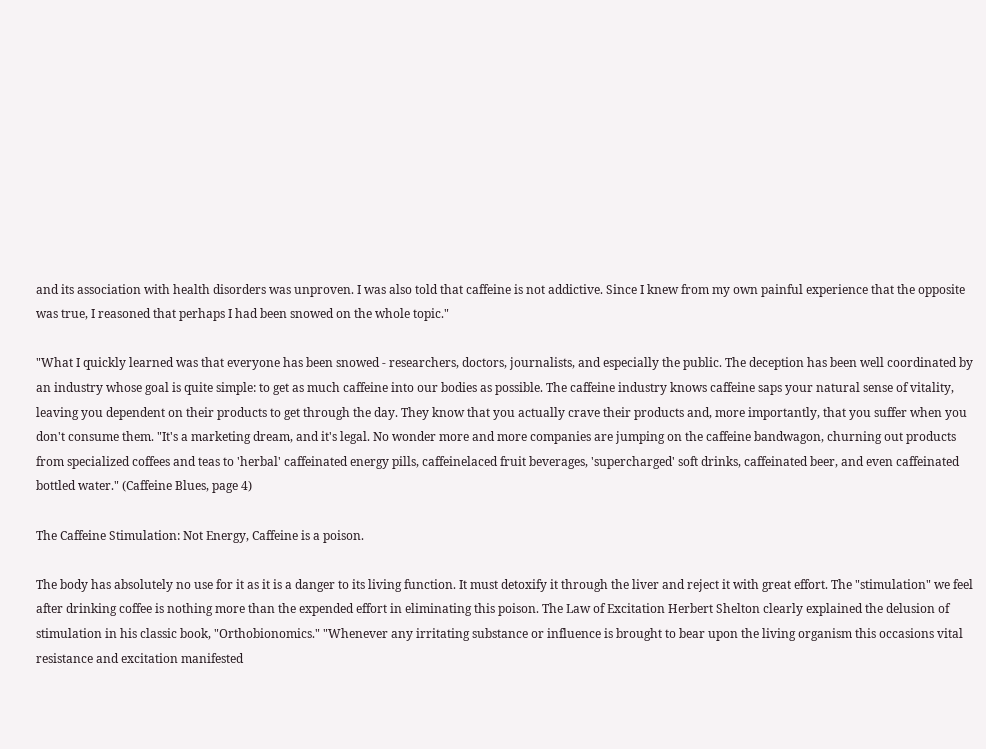and its association with health disorders was unproven. I was also told that caffeine is not addictive. Since I knew from my own painful experience that the opposite was true, I reasoned that perhaps I had been snowed on the whole topic."

"What I quickly learned was that everyone has been snowed - researchers, doctors, journalists, and especially the public. The deception has been well coordinated by an industry whose goal is quite simple: to get as much caffeine into our bodies as possible. The caffeine industry knows caffeine saps your natural sense of vitality, leaving you dependent on their products to get through the day. They know that you actually crave their products and, more importantly, that you suffer when you don't consume them. "It's a marketing dream, and it's legal. No wonder more and more companies are jumping on the caffeine bandwagon, churning out products from specialized coffees and teas to 'herbal' caffeinated energy pills, caffeinelaced fruit beverages, 'supercharged' soft drinks, caffeinated beer, and even caffeinated bottled water." (Caffeine Blues, page 4)

The Caffeine Stimulation: Not Energy, Caffeine is a poison.

The body has absolutely no use for it as it is a danger to its living function. It must detoxify it through the liver and reject it with great effort. The "stimulation" we feel after drinking coffee is nothing more than the expended effort in eliminating this poison. The Law of Excitation Herbert Shelton clearly explained the delusion of stimulation in his classic book, "Orthobionomics." "Whenever any irritating substance or influence is brought to bear upon the living organism this occasions vital resistance and excitation manifested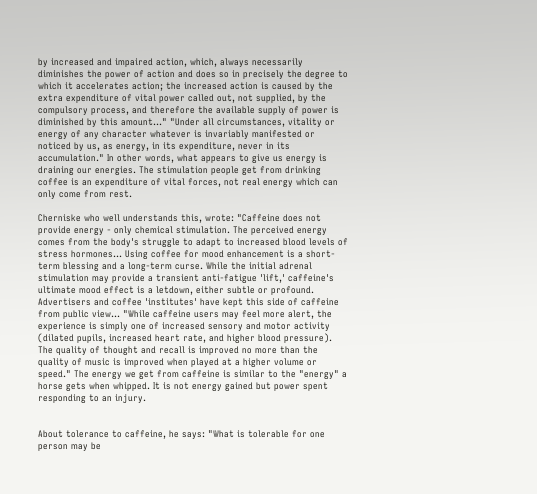by increased and impaired action, which, always necessarily diminishes the power of action and does so in precisely the degree to which it accelerates action; the increased action is caused by the extra expenditure of vital power called out, not supplied, by the compulsory process, and therefore the available supply of power is diminished by this amount…" "Under all circumstances, vitality or energy of any character whatever is invariably manifested or noticed by us, as energy, in its expenditure, never in its accumulation." In other words, what appears to give us energy is draining our energies. The stimulation people get from drinking coffee is an expenditure of vital forces, not real energy which can only come from rest.

Cherniske who well understands this, wrote: "Caffeine does not provide energy - only chemical stimulation. The perceived energy comes from the body's struggle to adapt to increased blood levels of stress hormones... Using coffee for mood enhancement is a short-term blessing and a long-term curse. While the initial adrenal stimulation may provide a transient anti-fatigue 'lift,' caffeine's ultimate mood effect is a letdown, either subtle or profound. Advertisers and coffee 'institutes' have kept this side of caffeine from public view... "While caffeine users may feel more alert, the experience is simply one of increased sensory and motor activity (dilated pupils, increased heart rate, and higher blood pressure). The quality of thought and recall is improved no more than the quality of music is improved when played at a higher volume or speed." The energy we get from caffeine is similar to the "energy" a horse gets when whipped. It is not energy gained but power spent responding to an injury.


About tolerance to caffeine, he says: "What is tolerable for one person may be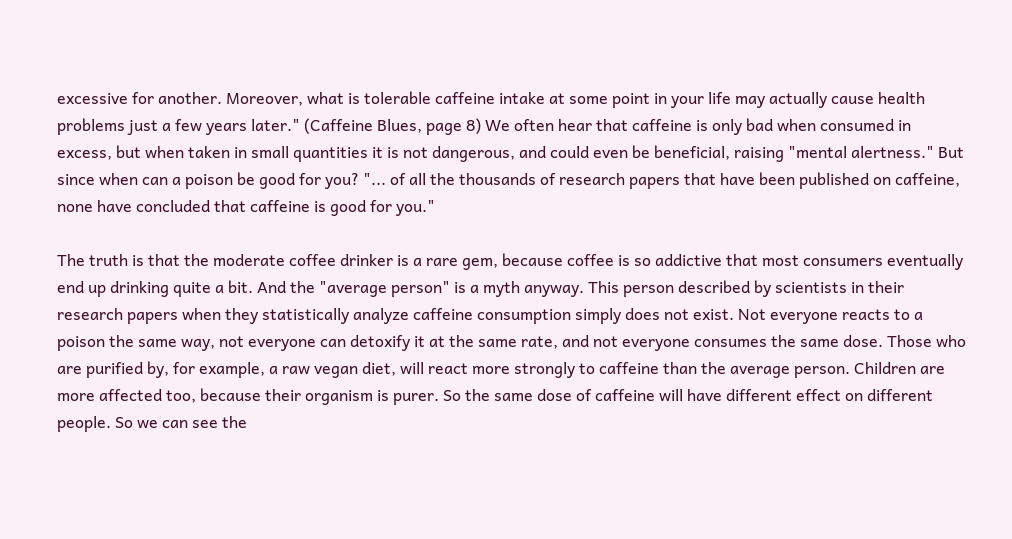excessive for another. Moreover, what is tolerable caffeine intake at some point in your life may actually cause health problems just a few years later." (Caffeine Blues, page 8) We often hear that caffeine is only bad when consumed in excess, but when taken in small quantities it is not dangerous, and could even be beneficial, raising "mental alertness." But since when can a poison be good for you? "... of all the thousands of research papers that have been published on caffeine, none have concluded that caffeine is good for you."

The truth is that the moderate coffee drinker is a rare gem, because coffee is so addictive that most consumers eventually end up drinking quite a bit. And the "average person" is a myth anyway. This person described by scientists in their research papers when they statistically analyze caffeine consumption simply does not exist. Not everyone reacts to a poison the same way, not everyone can detoxify it at the same rate, and not everyone consumes the same dose. Those who are purified by, for example, a raw vegan diet, will react more strongly to caffeine than the average person. Children are more affected too, because their organism is purer. So the same dose of caffeine will have different effect on different people. So we can see the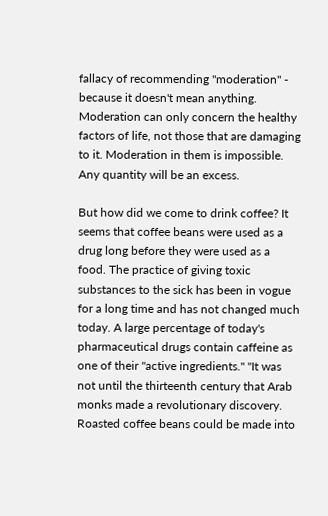fallacy of recommending "moderation" - because it doesn't mean anything. Moderation can only concern the healthy factors of life, not those that are damaging to it. Moderation in them is impossible. Any quantity will be an excess.

But how did we come to drink coffee? It seems that coffee beans were used as a drug long before they were used as a food. The practice of giving toxic substances to the sick has been in vogue for a long time and has not changed much today. A large percentage of today's pharmaceutical drugs contain caffeine as one of their "active ingredients." "It was not until the thirteenth century that Arab monks made a revolutionary discovery. Roasted coffee beans could be made into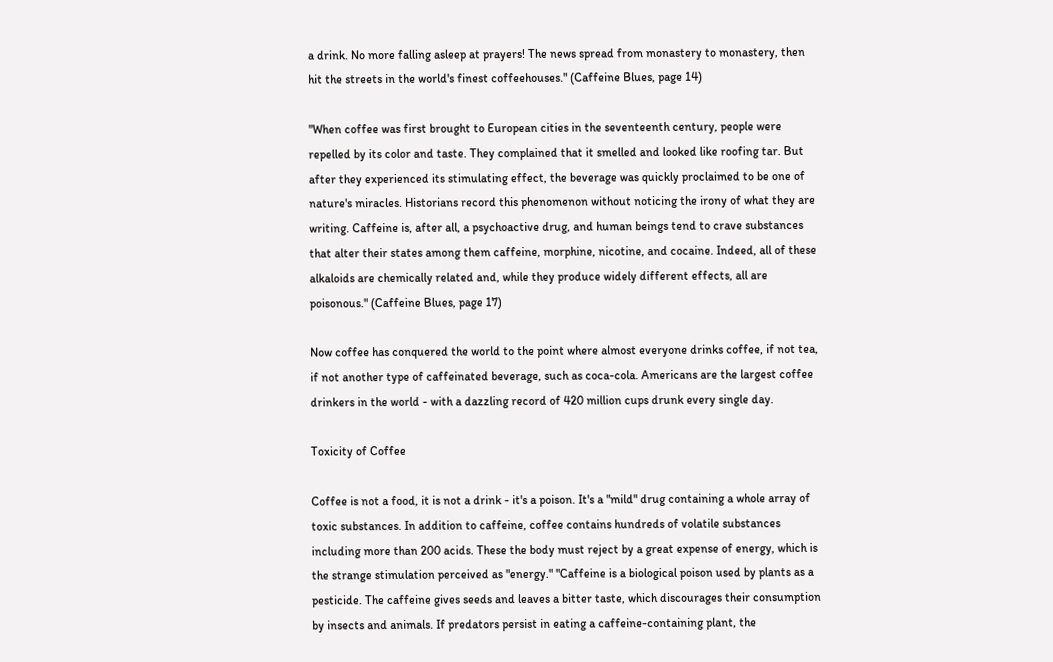a drink. No more falling asleep at prayers! The news spread from monastery to monastery, then hit the streets in the world's finest coffeehouses." (Caffeine Blues, page 14)

"When coffee was first brought to European cities in the seventeenth century, people were repelled by its color and taste. They complained that it smelled and looked like roofing tar. But after they experienced its stimulating effect, the beverage was quickly proclaimed to be one of nature's miracles. Historians record this phenomenon without noticing the irony of what they are writing. Caffeine is, after all, a psychoactive drug, and human beings tend to crave substances that alter their states among them caffeine, morphine, nicotine, and cocaine. Indeed, all of these alkaloids are chemically related and, while they produce widely different effects, all are poisonous." (Caffeine Blues, page 17)

Now coffee has conquered the world to the point where almost everyone drinks coffee, if not tea, if not another type of caffeinated beverage, such as coca-cola. Americans are the largest coffee drinkers in the world - with a dazzling record of 420 million cups drunk every single day.

Toxicity of Coffee

Coffee is not a food, it is not a drink - it's a poison. It's a "mild" drug containing a whole array of toxic substances. In addition to caffeine, coffee contains hundreds of volatile substances including more than 200 acids. These the body must reject by a great expense of energy, which is the strange stimulation perceived as "energy." "Caffeine is a biological poison used by plants as a pesticide. The caffeine gives seeds and leaves a bitter taste, which discourages their consumption by insects and animals. If predators persist in eating a caffeine-containing plant, the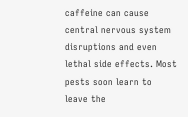caffeine can cause central nervous system disruptions and even lethal side effects. Most pests soon learn to leave the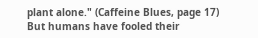plant alone." (Caffeine Blues, page 17) But humans have fooled their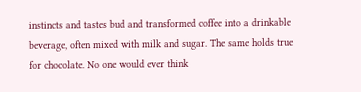instincts and tastes bud and transformed coffee into a drinkable beverage, often mixed with milk and sugar. The same holds true for chocolate. No one would ever think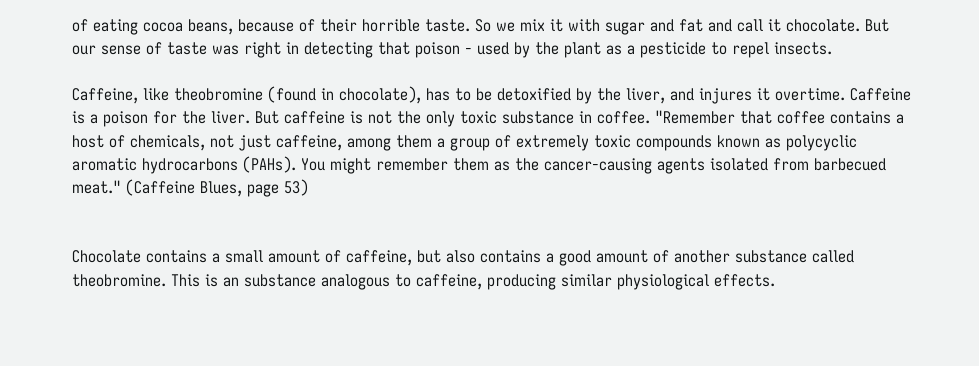of eating cocoa beans, because of their horrible taste. So we mix it with sugar and fat and call it chocolate. But our sense of taste was right in detecting that poison - used by the plant as a pesticide to repel insects.

Caffeine, like theobromine (found in chocolate), has to be detoxified by the liver, and injures it overtime. Caffeine is a poison for the liver. But caffeine is not the only toxic substance in coffee. "Remember that coffee contains a host of chemicals, not just caffeine, among them a group of extremely toxic compounds known as polycyclic aromatic hydrocarbons (PAHs). You might remember them as the cancer-causing agents isolated from barbecued meat." (Caffeine Blues, page 53)


Chocolate contains a small amount of caffeine, but also contains a good amount of another substance called theobromine. This is an substance analogous to caffeine, producing similar physiological effects.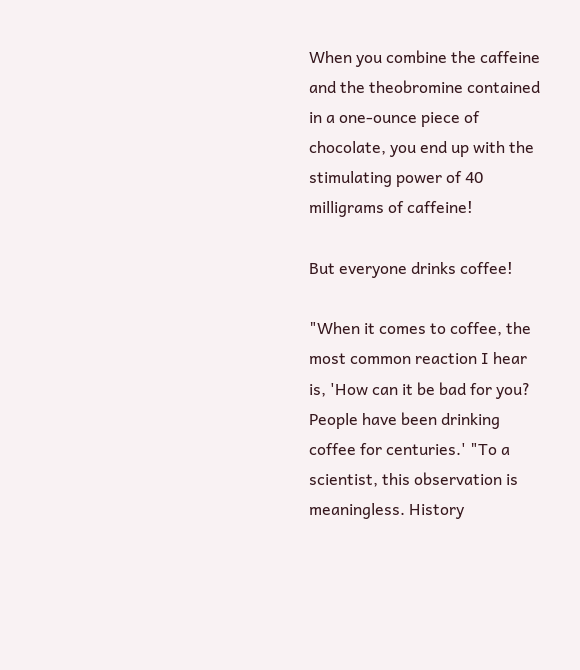When you combine the caffeine and the theobromine contained in a one-ounce piece of chocolate, you end up with the stimulating power of 40 milligrams of caffeine!

But everyone drinks coffee!

"When it comes to coffee, the most common reaction I hear is, 'How can it be bad for you? People have been drinking coffee for centuries.' "To a scientist, this observation is meaningless. History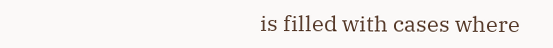is filled with cases where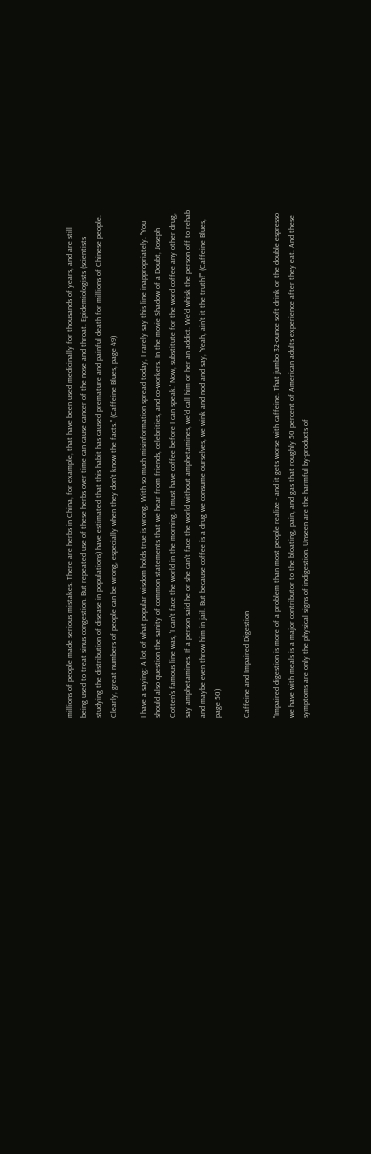millions of people made serious mistakes. There are herbs in China, for example, that have been used medicinally for thousands of years, and are still being used to treat sinus congestion. But repeated use of these herbs over time can cause cancer of the nose and throat. Epidemiologists (scientists studying the distribution of disease in populations) have estimated that this habit has caused premature and painful death for millions of Chinese people. Clearly, great numbers of people can be wrong, especially when they don't know the facts." (Caffeine Blues, page 49)

I have a saying: A lot of what popular wisdom holds true is wrong. With so much misinformation spread today, I rarely say this line inappropriately. "You should also question the sanity of common statements that we hear from friends, celebrities, and co-workers. In the movie Shadow of a Doubt, Joseph Cotten's famous line was, 'I can't face the world in the morning. I must have coffee before I can speak.' Now, substitute for the word coffee any other drug, say amphetamines. If a person said he or she can't face the world without amphetamines, we'd call him or her an addict. We'd whisk the person off to rehab and maybe even throw him in jail. But because coffee is a drug we consume ourselves, we wink and nod and say, 'Yeah, ain't it the truth!'" (Caffeine Blues, page 50)

Caffeine and Impaired Digestion

"Impaired digestion is more of a problem than most people realize - and it gets worse with caffeine. That jumbo 32-ounce soft drink or the double espresso we have with meals is a major contributor to the bloating, pain, and gas that roughly 50 percent of American adults experience after they eat. And these symptoms are only the physical signs of indigestion. Unseen are the harmful by-products of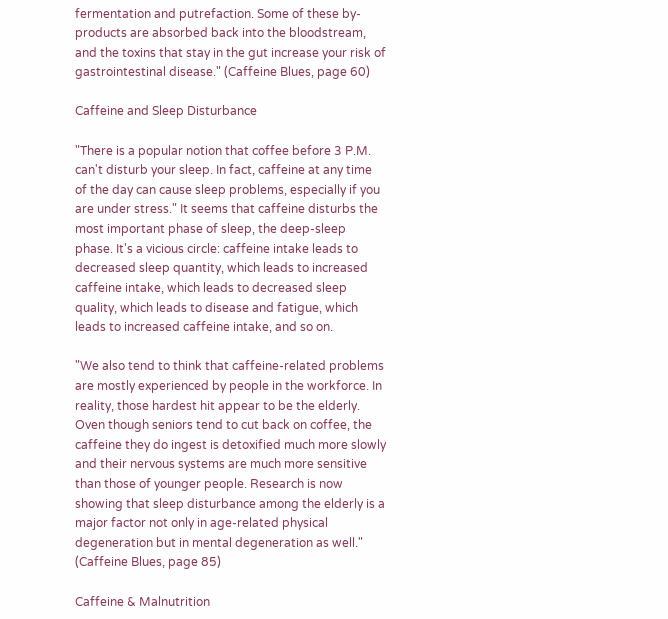fermentation and putrefaction. Some of these by-products are absorbed back into the bloodstream, and the toxins that stay in the gut increase your risk of gastrointestinal disease." (Caffeine Blues, page 60)

Caffeine and Sleep Disturbance

"There is a popular notion that coffee before 3 P.M. can't disturb your sleep. In fact, caffeine at any time of the day can cause sleep problems, especially if you are under stress." It seems that caffeine disturbs the most important phase of sleep, the deep-sleep phase. It's a vicious circle: caffeine intake leads to decreased sleep quantity, which leads to increased caffeine intake, which leads to decreased sleep quality, which leads to disease and fatigue, which leads to increased caffeine intake, and so on.

"We also tend to think that caffeine-related problems are mostly experienced by people in the workforce. In reality, those hardest hit appear to be the elderly. Oven though seniors tend to cut back on coffee, the caffeine they do ingest is detoxified much more slowly and their nervous systems are much more sensitive than those of younger people. Research is now showing that sleep disturbance among the elderly is a major factor not only in age-related physical degeneration but in mental degeneration as well." (Caffeine Blues, page 85)

Caffeine & Malnutrition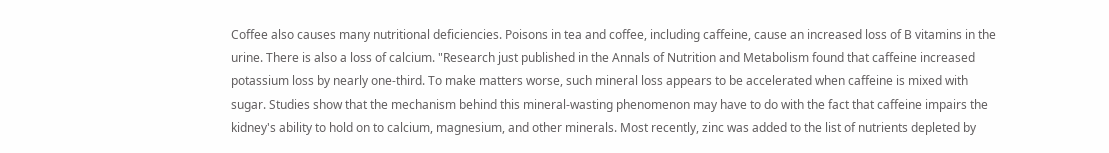Coffee also causes many nutritional deficiencies. Poisons in tea and coffee, including caffeine, cause an increased loss of B vitamins in the urine. There is also a loss of calcium. "Research just published in the Annals of Nutrition and Metabolism found that caffeine increased potassium loss by nearly one-third. To make matters worse, such mineral loss appears to be accelerated when caffeine is mixed with sugar. Studies show that the mechanism behind this mineral-wasting phenomenon may have to do with the fact that caffeine impairs the kidney's ability to hold on to calcium, magnesium, and other minerals. Most recently, zinc was added to the list of nutrients depleted by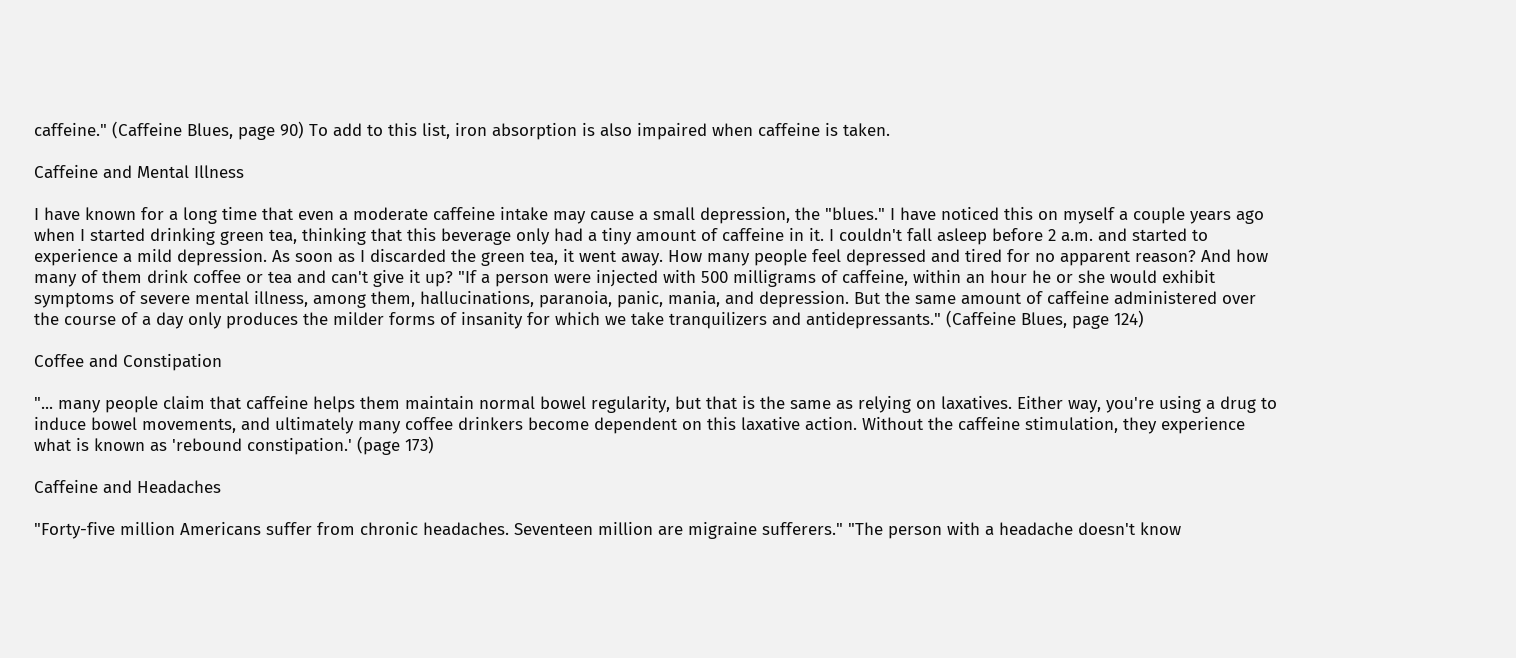caffeine." (Caffeine Blues, page 90) To add to this list, iron absorption is also impaired when caffeine is taken.

Caffeine and Mental Illness

I have known for a long time that even a moderate caffeine intake may cause a small depression, the "blues." I have noticed this on myself a couple years ago when I started drinking green tea, thinking that this beverage only had a tiny amount of caffeine in it. I couldn't fall asleep before 2 a.m. and started to experience a mild depression. As soon as I discarded the green tea, it went away. How many people feel depressed and tired for no apparent reason? And how many of them drink coffee or tea and can't give it up? "If a person were injected with 500 milligrams of caffeine, within an hour he or she would exhibit symptoms of severe mental illness, among them, hallucinations, paranoia, panic, mania, and depression. But the same amount of caffeine administered over the course of a day only produces the milder forms of insanity for which we take tranquilizers and antidepressants." (Caffeine Blues, page 124)

Coffee and Constipation

"... many people claim that caffeine helps them maintain normal bowel regularity, but that is the same as relying on laxatives. Either way, you're using a drug to induce bowel movements, and ultimately many coffee drinkers become dependent on this laxative action. Without the caffeine stimulation, they experience what is known as 'rebound constipation.' (page 173)

Caffeine and Headaches

"Forty-five million Americans suffer from chronic headaches. Seventeen million are migraine sufferers." "The person with a headache doesn't know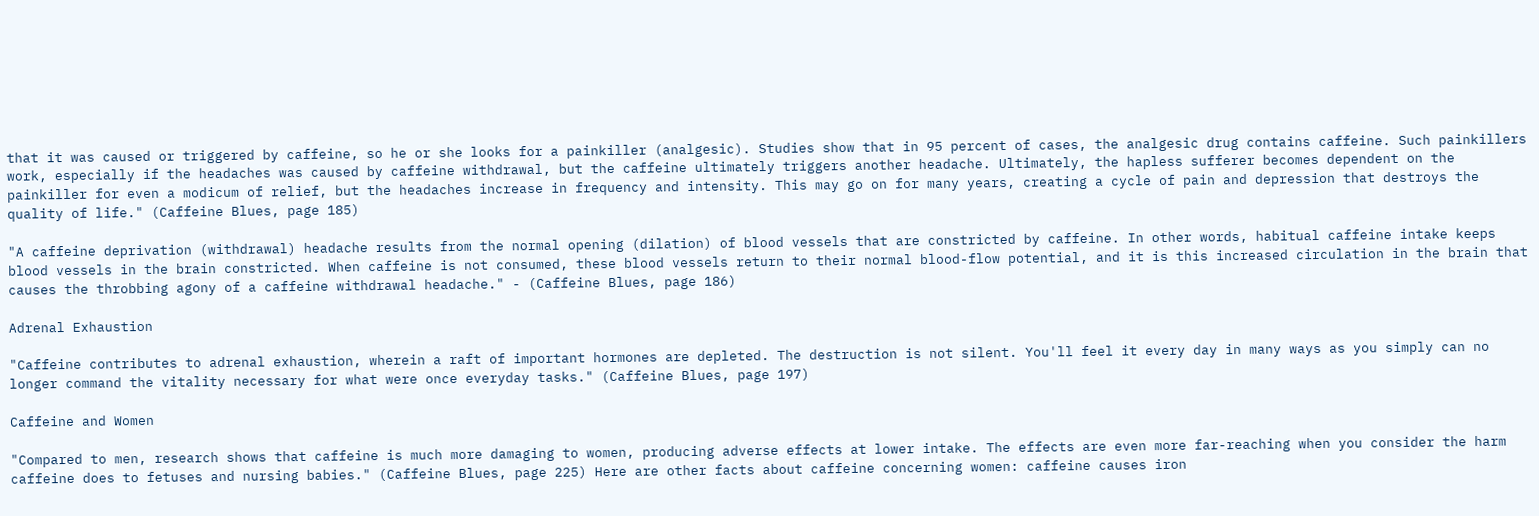that it was caused or triggered by caffeine, so he or she looks for a painkiller (analgesic). Studies show that in 95 percent of cases, the analgesic drug contains caffeine. Such painkillers work, especially if the headaches was caused by caffeine withdrawal, but the caffeine ultimately triggers another headache. Ultimately, the hapless sufferer becomes dependent on the painkiller for even a modicum of relief, but the headaches increase in frequency and intensity. This may go on for many years, creating a cycle of pain and depression that destroys the quality of life." (Caffeine Blues, page 185)

"A caffeine deprivation (withdrawal) headache results from the normal opening (dilation) of blood vessels that are constricted by caffeine. In other words, habitual caffeine intake keeps blood vessels in the brain constricted. When caffeine is not consumed, these blood vessels return to their normal blood-flow potential, and it is this increased circulation in the brain that causes the throbbing agony of a caffeine withdrawal headache." - (Caffeine Blues, page 186)

Adrenal Exhaustion

"Caffeine contributes to adrenal exhaustion, wherein a raft of important hormones are depleted. The destruction is not silent. You'll feel it every day in many ways as you simply can no longer command the vitality necessary for what were once everyday tasks." (Caffeine Blues, page 197)

Caffeine and Women

"Compared to men, research shows that caffeine is much more damaging to women, producing adverse effects at lower intake. The effects are even more far-reaching when you consider the harm caffeine does to fetuses and nursing babies." (Caffeine Blues, page 225) Here are other facts about caffeine concerning women: caffeine causes iron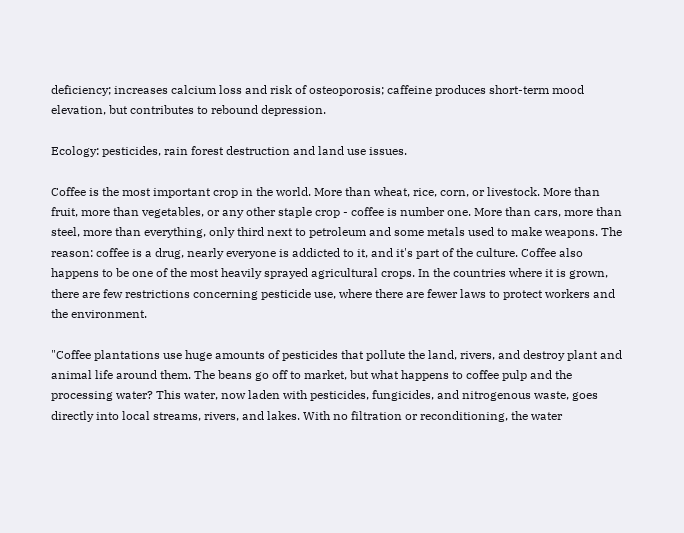deficiency; increases calcium loss and risk of osteoporosis; caffeine produces short-term mood elevation, but contributes to rebound depression.

Ecology: pesticides, rain forest destruction and land use issues.

Coffee is the most important crop in the world. More than wheat, rice, corn, or livestock. More than fruit, more than vegetables, or any other staple crop - coffee is number one. More than cars, more than steel, more than everything, only third next to petroleum and some metals used to make weapons. The reason: coffee is a drug, nearly everyone is addicted to it, and it's part of the culture. Coffee also happens to be one of the most heavily sprayed agricultural crops. In the countries where it is grown, there are few restrictions concerning pesticide use, where there are fewer laws to protect workers and the environment.

"Coffee plantations use huge amounts of pesticides that pollute the land, rivers, and destroy plant and animal life around them. The beans go off to market, but what happens to coffee pulp and the processing water? This water, now laden with pesticides, fungicides, and nitrogenous waste, goes directly into local streams, rivers, and lakes. With no filtration or reconditioning, the water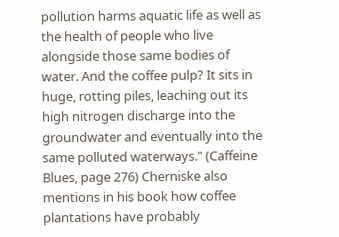pollution harms aquatic life as well as the health of people who live alongside those same bodies of water. And the coffee pulp? It sits in huge, rotting piles, leaching out its high nitrogen discharge into the groundwater and eventually into the same polluted waterways." (Caffeine Blues, page 276) Cherniske also mentions in his book how coffee plantations have probably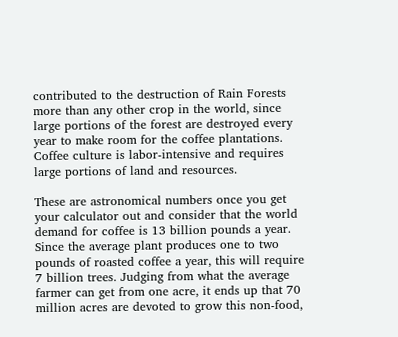contributed to the destruction of Rain Forests more than any other crop in the world, since large portions of the forest are destroyed every year to make room for the coffee plantations. Coffee culture is labor-intensive and requires large portions of land and resources.

These are astronomical numbers once you get your calculator out and consider that the world demand for coffee is 13 billion pounds a year. Since the average plant produces one to two pounds of roasted coffee a year, this will require 7 billion trees. Judging from what the average farmer can get from one acre, it ends up that 70 million acres are devoted to grow this non-food,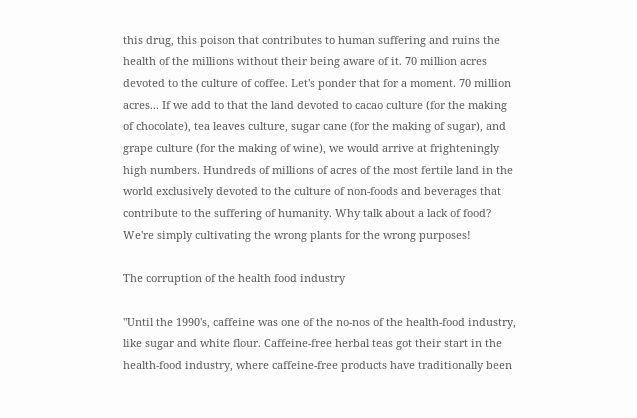this drug, this poison that contributes to human suffering and ruins the health of the millions without their being aware of it. 70 million acres devoted to the culture of coffee. Let's ponder that for a moment. 70 million acres... If we add to that the land devoted to cacao culture (for the making of chocolate), tea leaves culture, sugar cane (for the making of sugar), and grape culture (for the making of wine), we would arrive at frighteningly high numbers. Hundreds of millions of acres of the most fertile land in the world exclusively devoted to the culture of non-foods and beverages that contribute to the suffering of humanity. Why talk about a lack of food? We're simply cultivating the wrong plants for the wrong purposes!

The corruption of the health food industry

"Until the 1990's, caffeine was one of the no-nos of the health-food industry, like sugar and white flour. Caffeine-free herbal teas got their start in the health-food industry, where caffeine-free products have traditionally been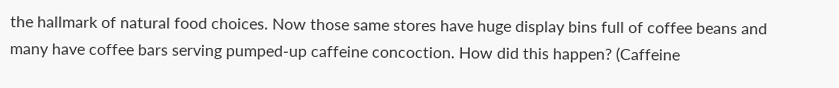the hallmark of natural food choices. Now those same stores have huge display bins full of coffee beans and many have coffee bars serving pumped-up caffeine concoction. How did this happen? (Caffeine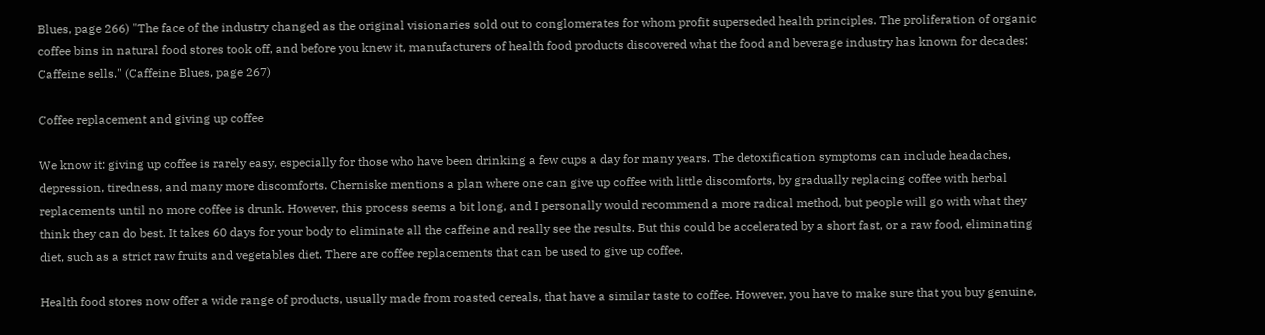Blues, page 266) "The face of the industry changed as the original visionaries sold out to conglomerates for whom profit superseded health principles. The proliferation of organic coffee bins in natural food stores took off, and before you knew it, manufacturers of health food products discovered what the food and beverage industry has known for decades: Caffeine sells." (Caffeine Blues, page 267)

Coffee replacement and giving up coffee

We know it: giving up coffee is rarely easy, especially for those who have been drinking a few cups a day for many years. The detoxification symptoms can include headaches, depression, tiredness, and many more discomforts. Cherniske mentions a plan where one can give up coffee with little discomforts, by gradually replacing coffee with herbal replacements until no more coffee is drunk. However, this process seems a bit long, and I personally would recommend a more radical method, but people will go with what they think they can do best. It takes 60 days for your body to eliminate all the caffeine and really see the results. But this could be accelerated by a short fast, or a raw food, eliminating diet, such as a strict raw fruits and vegetables diet. There are coffee replacements that can be used to give up coffee.

Health food stores now offer a wide range of products, usually made from roasted cereals, that have a similar taste to coffee. However, you have to make sure that you buy genuine,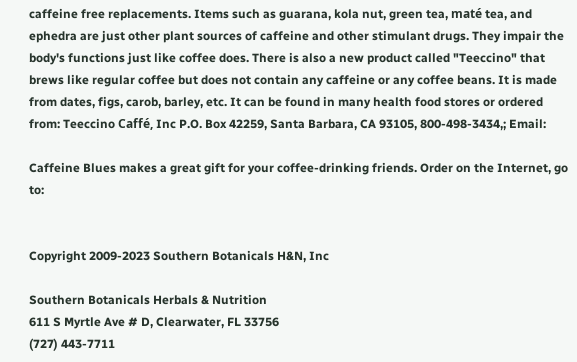caffeine free replacements. Items such as guarana, kola nut, green tea, maté tea, and ephedra are just other plant sources of caffeine and other stimulant drugs. They impair the body's functions just like coffee does. There is also a new product called "Teeccino" that brews like regular coffee but does not contain any caffeine or any coffee beans. It is made from dates, figs, carob, barley, etc. It can be found in many health food stores or ordered from: Teeccino Caffé, Inc P.O. Box 42259, Santa Barbara, CA 93105, 800-498-3434,; Email:

Caffeine Blues makes a great gift for your coffee-drinking friends. Order on the Internet, go to:


Copyright 2009-2023 Southern Botanicals H&N, Inc

Southern Botanicals Herbals & Nutrition
611 S Myrtle Ave # D, Clearwater, FL 33756
(727) 443-7711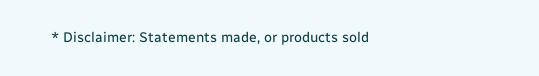* Disclaimer: Statements made, or products sold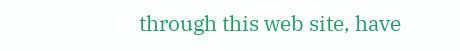through this web site, have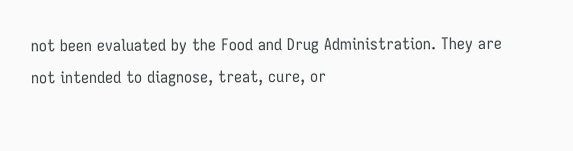not been evaluated by the Food and Drug Administration. They are not intended to diagnose, treat, cure, or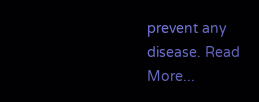prevent any disease. Read More...